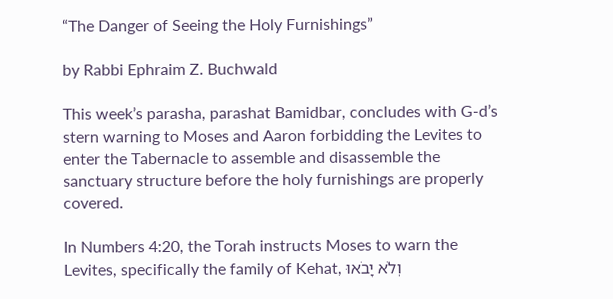“The Danger of Seeing the Holy Furnishings”

by Rabbi Ephraim Z. Buchwald

This week’s parasha, parashat Bamidbar, concludes with G-d’s stern warning to Moses and Aaron forbidding the Levites to enter the Tabernacle to assemble and disassemble the sanctuary structure before the holy furnishings are properly covered.

In Numbers 4:20, the Torah instructs Moses to warn the Levites, specifically the family of Kehat, וְלֹא יָבֹאוּ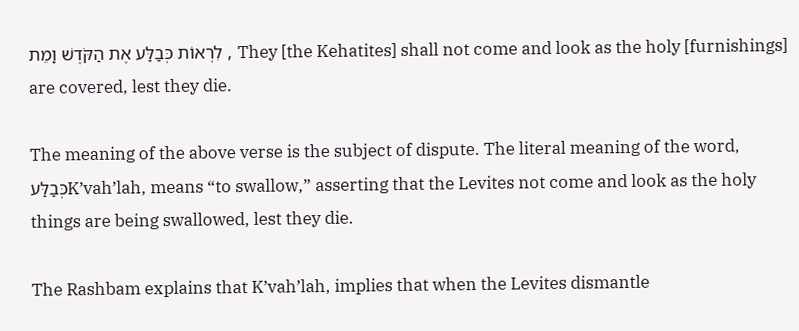לִרְאוֹת כְּבַלַּע אֶת הַקֹּדֶשׁ וָמֵת , They [the Kehatites] shall not come and look as the holy [furnishings] are covered, lest they die.

The meaning of the above verse is the subject of dispute. The literal meaning of the word, כְּבַלַּעK’vah’lah, means “to swallow,” asserting that the Levites not come and look as the holy things are being swallowed, lest they die.

The Rashbam explains that K’vah’lah, implies that when the Levites dismantle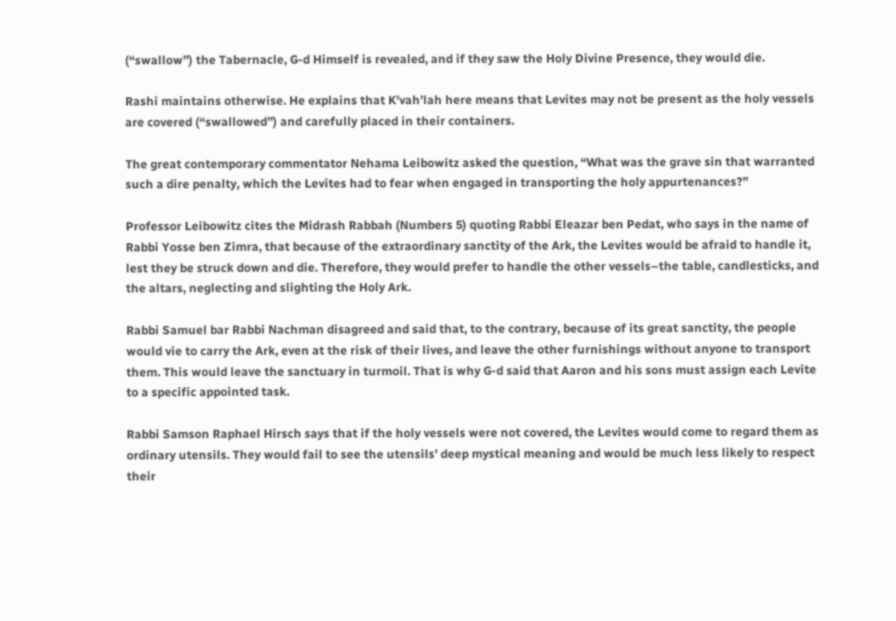(“swallow”) the Tabernacle, G-d Himself is revealed, and if they saw the Holy Divine Presence, they would die.

Rashi maintains otherwise. He explains that K’vah’lah here means that Levites may not be present as the holy vessels are covered (“swallowed”) and carefully placed in their containers.

The great contemporary commentator Nehama Leibowitz asked the question, “What was the grave sin that warranted such a dire penalty, which the Levites had to fear when engaged in transporting the holy appurtenances?”

Professor Leibowitz cites the Midrash Rabbah (Numbers 5) quoting Rabbi Eleazar ben Pedat, who says in the name of Rabbi Yosse ben Zimra, that because of the extraordinary sanctity of the Ark, the Levites would be afraid to handle it, lest they be struck down and die. Therefore, they would prefer to handle the other vessels–the table, candlesticks, and the altars, neglecting and slighting the Holy Ark.

Rabbi Samuel bar Rabbi Nachman disagreed and said that, to the contrary, because of its great sanctity, the people would vie to carry the Ark, even at the risk of their lives, and leave the other furnishings without anyone to transport them. This would leave the sanctuary in turmoil. That is why G-d said that Aaron and his sons must assign each Levite to a specific appointed task.

Rabbi Samson Raphael Hirsch says that if the holy vessels were not covered, the Levites would come to regard them as ordinary utensils. They would fail to see the utensils’ deep mystical meaning and would be much less likely to respect their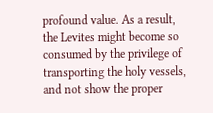profound value. As a result, the Levites might become so consumed by the privilege of transporting the holy vessels, and not show the proper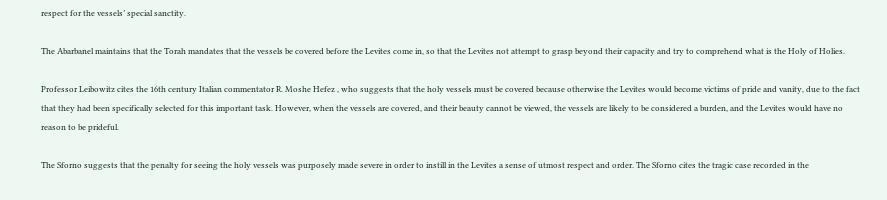respect for the vessels’ special sanctity.

The Abarbanel maintains that the Torah mandates that the vessels be covered before the Levites come in, so that the Levites not attempt to grasp beyond their capacity and try to comprehend what is the Holy of Holies.

Professor Leibowitz cites the 16th century Italian commentator R. Moshe Hefez , who suggests that the holy vessels must be covered because otherwise the Levites would become victims of pride and vanity, due to the fact that they had been specifically selected for this important task. However, when the vessels are covered, and their beauty cannot be viewed, the vessels are likely to be considered a burden, and the Levites would have no reason to be prideful.

The Sforno suggests that the penalty for seeing the holy vessels was purposely made severe in order to instill in the Levites a sense of utmost respect and order. The Sforno cites the tragic case recorded in the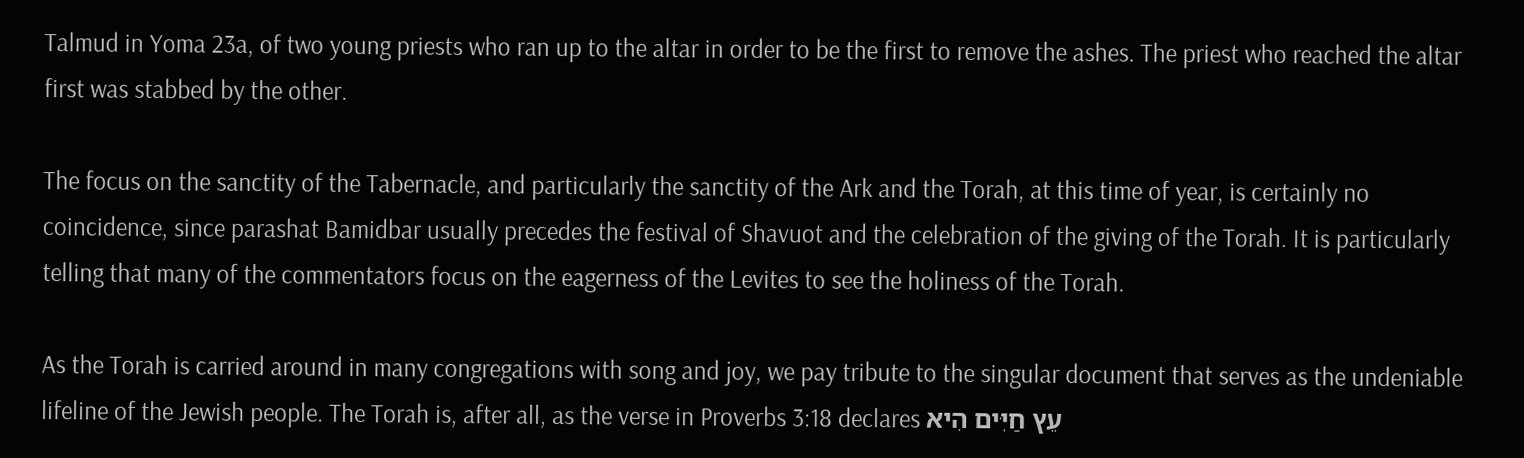Talmud in Yoma 23a, of two young priests who ran up to the altar in order to be the first to remove the ashes. The priest who reached the altar first was stabbed by the other.

The focus on the sanctity of the Tabernacle, and particularly the sanctity of the Ark and the Torah, at this time of year, is certainly no coincidence, since parashat Bamidbar usually precedes the festival of Shavuot and the celebration of the giving of the Torah. It is particularly telling that many of the commentators focus on the eagerness of the Levites to see the holiness of the Torah.

As the Torah is carried around in many congregations with song and joy, we pay tribute to the singular document that serves as the undeniable lifeline of the Jewish people. The Torah is, after all, as the verse in Proverbs 3:18 declares עֵץ חַיִּים הִיא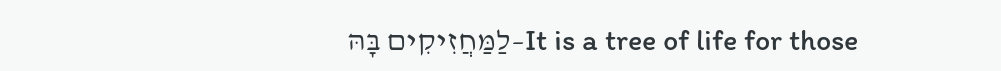לַמַּחֲזִיקִים בָּהּ–It is a tree of life for those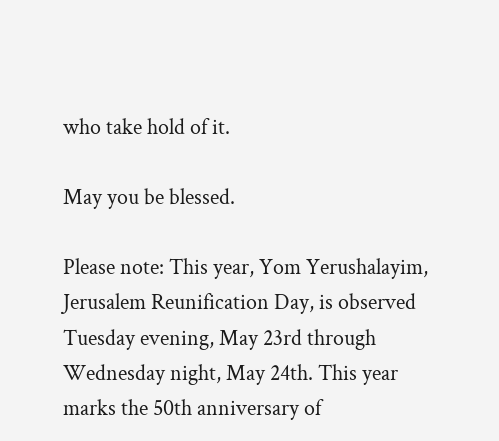who take hold of it.

May you be blessed.

Please note: This year, Yom Yerushalayim, Jerusalem Reunification Day, is observed Tuesday evening, May 23rd through Wednesday night, May 24th. This year marks the 50th anniversary of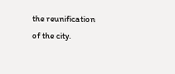the reunification of the city.